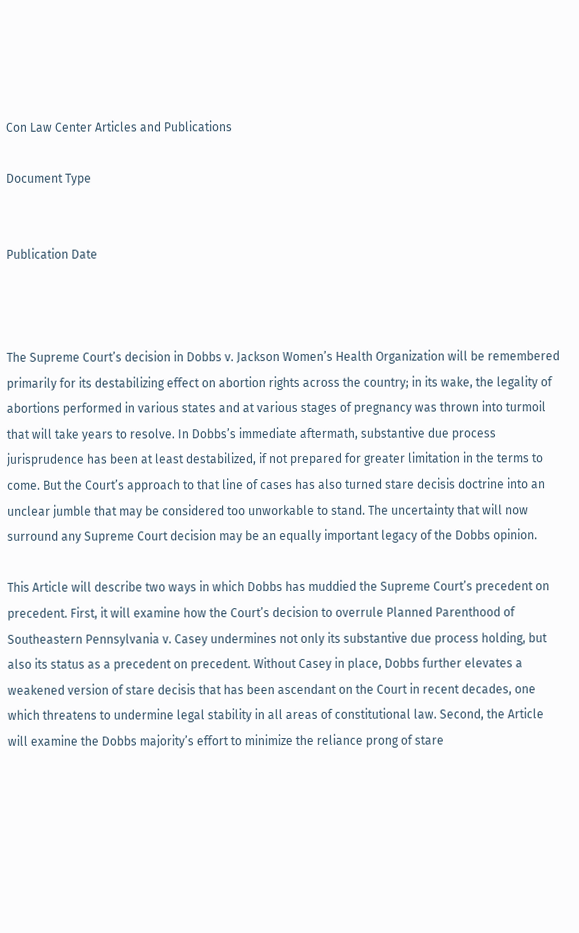Con Law Center Articles and Publications

Document Type


Publication Date



The Supreme Court’s decision in Dobbs v. Jackson Women’s Health Organization will be remembered primarily for its destabilizing effect on abortion rights across the country; in its wake, the legality of abortions performed in various states and at various stages of pregnancy was thrown into turmoil that will take years to resolve. In Dobbs’s immediate aftermath, substantive due process jurisprudence has been at least destabilized, if not prepared for greater limitation in the terms to come. But the Court’s approach to that line of cases has also turned stare decisis doctrine into an unclear jumble that may be considered too unworkable to stand. The uncertainty that will now surround any Supreme Court decision may be an equally important legacy of the Dobbs opinion.

This Article will describe two ways in which Dobbs has muddied the Supreme Court’s precedent on precedent. First, it will examine how the Court’s decision to overrule Planned Parenthood of Southeastern Pennsylvania v. Casey undermines not only its substantive due process holding, but also its status as a precedent on precedent. Without Casey in place, Dobbs further elevates a weakened version of stare decisis that has been ascendant on the Court in recent decades, one which threatens to undermine legal stability in all areas of constitutional law. Second, the Article will examine the Dobbs majority’s effort to minimize the reliance prong of stare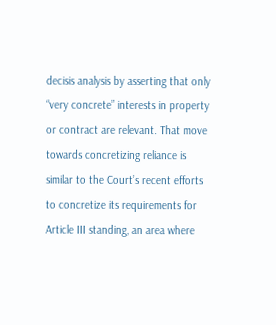decisis analysis by asserting that only “very concrete” interests in property or contract are relevant. That move towards concretizing reliance is similar to the Court’s recent efforts to concretize its requirements for Article III standing, an area where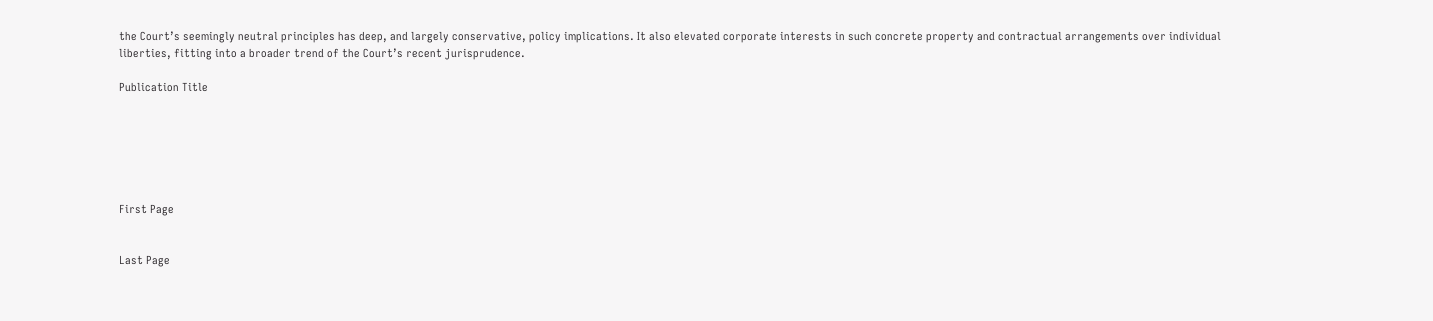the Court’s seemingly neutral principles has deep, and largely conservative, policy implications. It also elevated corporate interests in such concrete property and contractual arrangements over individual liberties, fitting into a broader trend of the Court’s recent jurisprudence.

Publication Title






First Page


Last Page